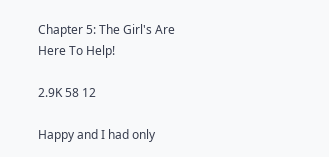Chapter 5: The Girl's Are Here To Help!

2.9K 58 12

Happy and I had only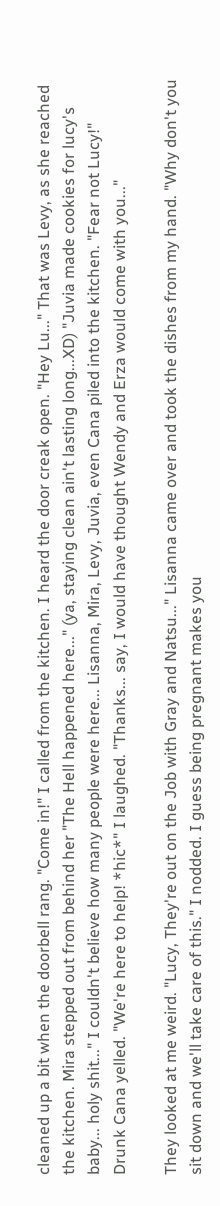cleaned up a bit when the doorbell rang. "Come in!" I called from the kitchen. I heard the door creak open. "Hey Lu..." That was Levy, as she reached the kitchen. Mira stepped out from behind her "The Hell happened here..." (ya, staying clean ain't lasting long...XD) "Juvia made cookies for lucy's baby... holy shit..." I couldn't believe how many people were here... Lisanna, Mira, Levy, Juvia, even Cana piled into the kitchen. "Fear not Lucy!" Drunk Cana yelled. "We're here to help! *hic*" I laughed. "Thanks... say, I would have thought Wendy and Erza would come with you..."

They looked at me weird. "Lucy, They're out on the Job with Gray and Natsu..." Lisanna came over and took the dishes from my hand. "Why don't you sit down and we'll take care of this." I nodded. I guess being pregnant makes you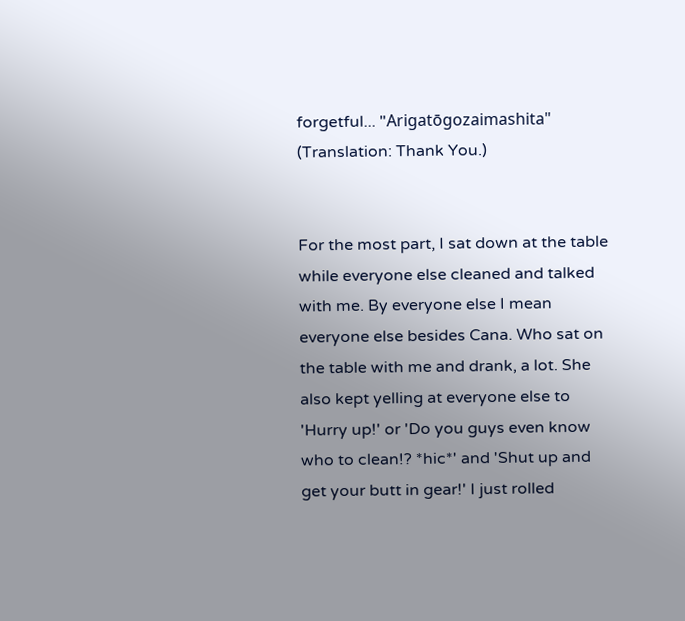forgetful... "Arigatōgozaimashita" (Translation: Thank You.)


For the most part, I sat down at the table while everyone else cleaned and talked with me. By everyone else I mean everyone else besides Cana. Who sat on the table with me and drank, a lot. She also kept yelling at everyone else to 'Hurry up!' or 'Do you guys even know who to clean!? *hic*' and 'Shut up and get your butt in gear!' I just rolled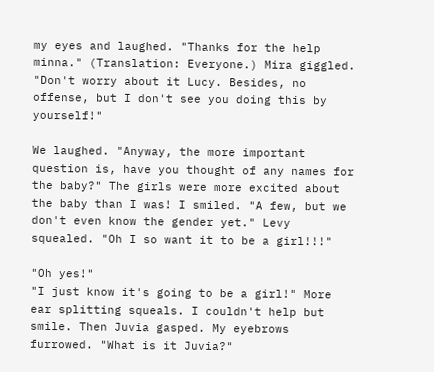my eyes and laughed. "Thanks for the help minna." (Translation: Everyone.) Mira giggled. "Don't worry about it Lucy. Besides, no offense, but I don't see you doing this by yourself!"

We laughed. "Anyway, the more important question is, have you thought of any names for the baby?" The girls were more excited about the baby than I was! I smiled. "A few, but we don't even know the gender yet." Levy squealed. "Oh I so want it to be a girl!!!"

"Oh yes!"
"I just know it's going to be a girl!" More ear splitting squeals. I couldn't help but smile. Then Juvia gasped. My eyebrows furrowed. "What is it Juvia?"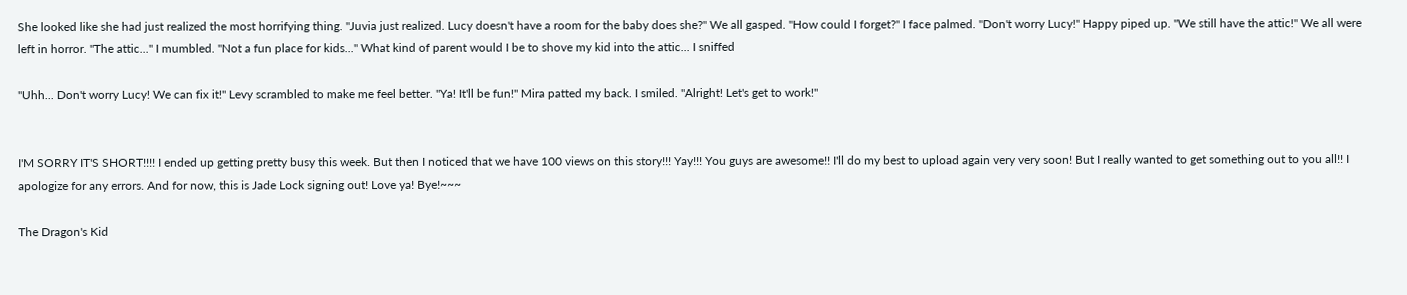She looked like she had just realized the most horrifying thing. "Juvia just realized. Lucy doesn't have a room for the baby does she?" We all gasped. "How could I forget?" I face palmed. "Don't worry Lucy!" Happy piped up. "We still have the attic!" We all were left in horror. "The attic..." I mumbled. "Not a fun place for kids..." What kind of parent would I be to shove my kid into the attic... I sniffed

"Uhh... Don't worry Lucy! We can fix it!" Levy scrambled to make me feel better. "Ya! It'll be fun!" Mira patted my back. I smiled. "Alright! Let's get to work!"


I'M SORRY IT'S SHORT!!!! I ended up getting pretty busy this week. But then I noticed that we have 100 views on this story!!! Yay!!! You guys are awesome!! I'll do my best to upload again very very soon! But I really wanted to get something out to you all!! I apologize for any errors. And for now, this is Jade Lock signing out! Love ya! Bye!~~~

The Dragon's Kid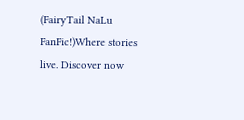(FairyTail NaLu FanFic!)Where stories live. Discover now